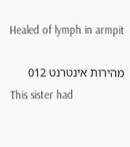Healed of lymph in armpit

מהירות אינטרנט 012
This sister had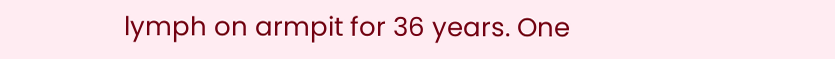lymph on armpit for 36 years. One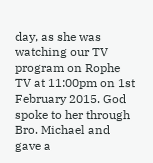day, as she was watching our TV program on Rophe TV at 11:00pm on 1st February 2015. God spoke to her through Bro. Michael and gave a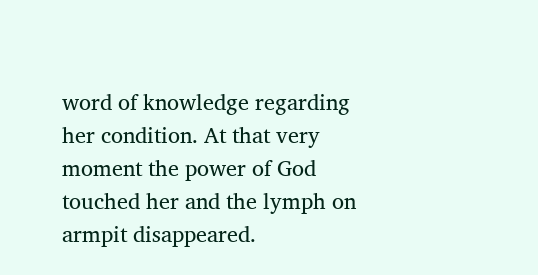word of knowledge regarding her condition. At that very moment the power of God touched her and the lymph on armpit disappeared.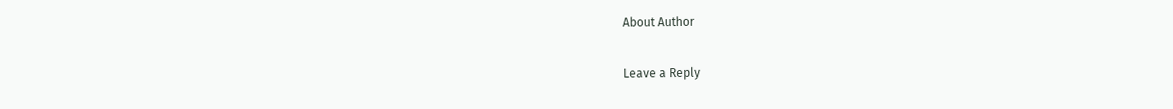About Author

Leave a Reply